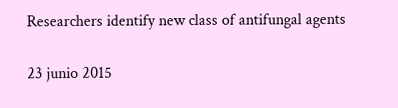Researchers identify new class of antifungal agents

23 junio 2015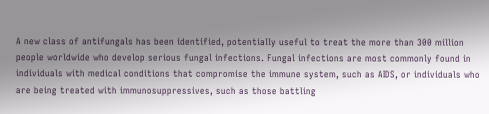A new class of antifungals has been identified, potentially useful to treat the more than 300 million people worldwide who develop serious fungal infections. Fungal infections are most commonly found in individuals with medical conditions that compromise the immune system, such as AIDS, or individuals who are being treated with immunosuppressives, such as those battling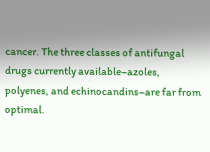cancer. The three classes of antifungal drugs currently available–azoles, polyenes, and echinocandins–are far from optimal.